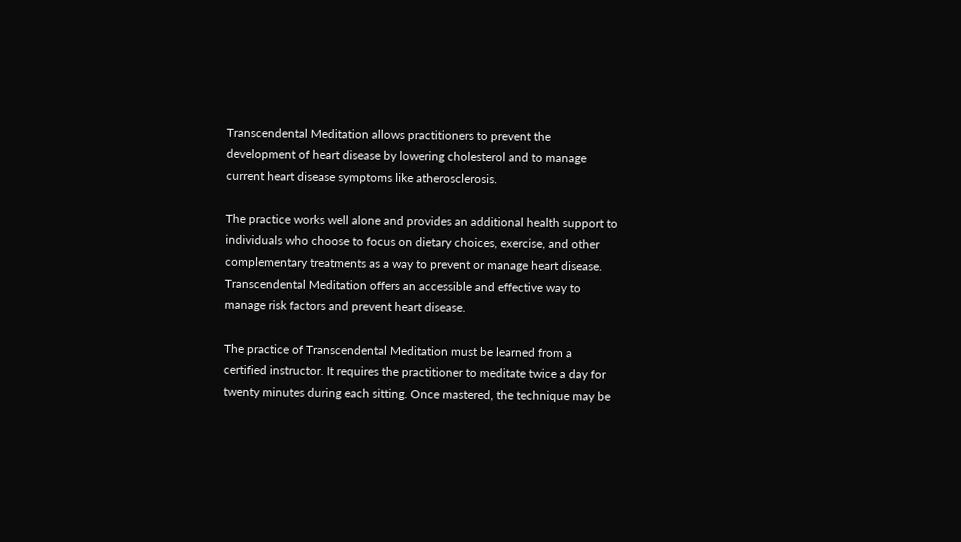Transcendental Meditation allows practitioners to prevent the development of heart disease by lowering cholesterol and to manage current heart disease symptoms like atherosclerosis.

The practice works well alone and provides an additional health support to individuals who choose to focus on dietary choices, exercise, and other complementary treatments as a way to prevent or manage heart disease. Transcendental Meditation offers an accessible and effective way to manage risk factors and prevent heart disease.

The practice of Transcendental Meditation must be learned from a certified instructor. It requires the practitioner to meditate twice a day for twenty minutes during each sitting. Once mastered, the technique may be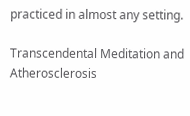practiced in almost any setting.

Transcendental Meditation and Atherosclerosis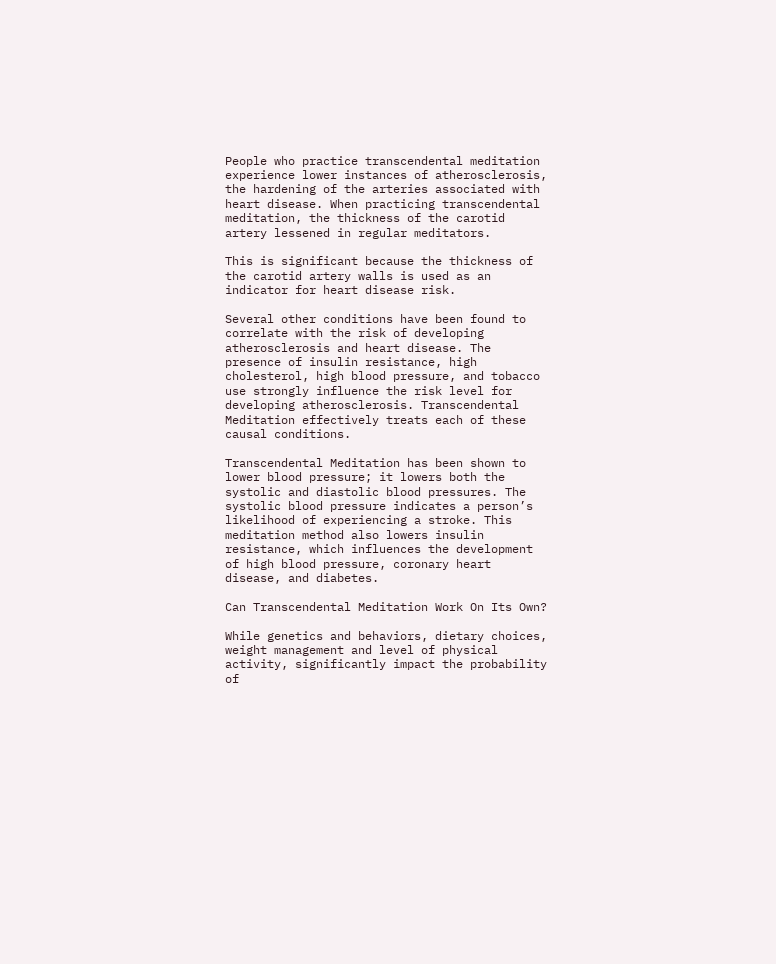People who practice transcendental meditation experience lower instances of atherosclerosis, the hardening of the arteries associated with heart disease. When practicing transcendental meditation, the thickness of the carotid artery lessened in regular meditators.

This is significant because the thickness of the carotid artery walls is used as an indicator for heart disease risk.

Several other conditions have been found to correlate with the risk of developing atherosclerosis and heart disease. The presence of insulin resistance, high cholesterol, high blood pressure, and tobacco use strongly influence the risk level for developing atherosclerosis. Transcendental Meditation effectively treats each of these causal conditions.

Transcendental Meditation has been shown to lower blood pressure; it lowers both the systolic and diastolic blood pressures. The systolic blood pressure indicates a person’s likelihood of experiencing a stroke. This meditation method also lowers insulin resistance, which influences the development of high blood pressure, coronary heart disease, and diabetes.

Can Transcendental Meditation Work On Its Own?

While genetics and behaviors, dietary choices, weight management and level of physical activity, significantly impact the probability of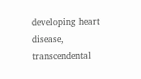developing heart disease, transcendental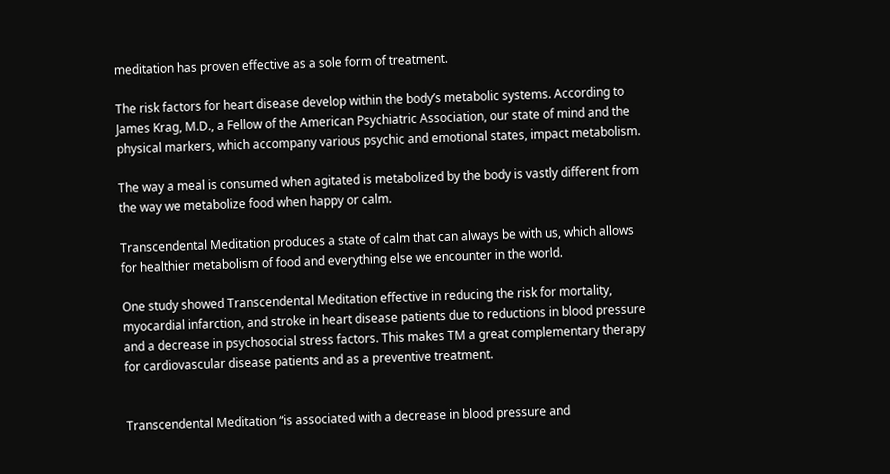meditation has proven effective as a sole form of treatment.

The risk factors for heart disease develop within the body’s metabolic systems. According to James Krag, M.D., a Fellow of the American Psychiatric Association, our state of mind and the physical markers, which accompany various psychic and emotional states, impact metabolism.

The way a meal is consumed when agitated is metabolized by the body is vastly different from the way we metabolize food when happy or calm.

Transcendental Meditation produces a state of calm that can always be with us, which allows for healthier metabolism of food and everything else we encounter in the world.

One study showed Transcendental Meditation effective in reducing the risk for mortality, myocardial infarction, and stroke in heart disease patients due to reductions in blood pressure and a decrease in psychosocial stress factors. This makes TM a great complementary therapy for cardiovascular disease patients and as a preventive treatment.


Transcendental Meditation “is associated with a decrease in blood pressure and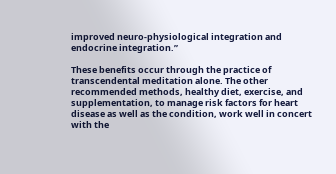improved neuro-physiological integration and endocrine integration.”

These benefits occur through the practice of transcendental meditation alone. The other recommended methods, healthy diet, exercise, and supplementation, to manage risk factors for heart disease as well as the condition, work well in concert with the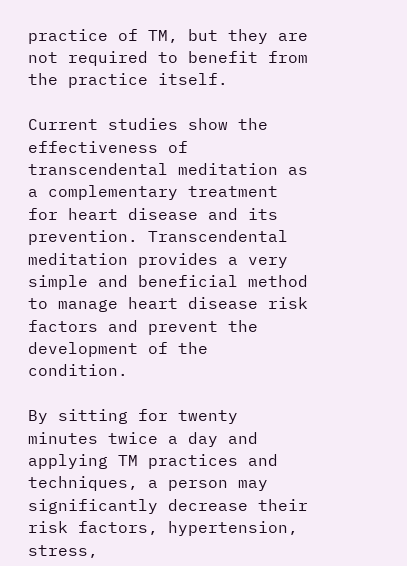practice of TM, but they are not required to benefit from the practice itself.

Current studies show the effectiveness of transcendental meditation as a complementary treatment for heart disease and its prevention. Transcendental meditation provides a very simple and beneficial method to manage heart disease risk factors and prevent the development of the condition.

By sitting for twenty minutes twice a day and applying TM practices and techniques, a person may significantly decrease their risk factors, hypertension, stress,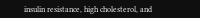insulin resistance, high cholesterol, and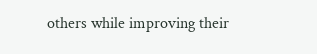others while improving their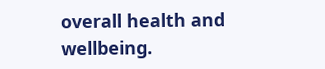overall health and wellbeing.